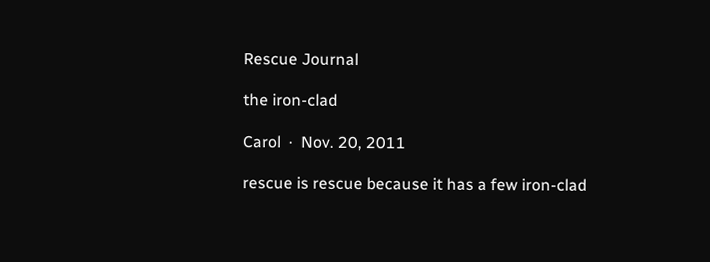Rescue Journal

the iron-clad

Carol  ·  Nov. 20, 2011

rescue is rescue because it has a few iron-clad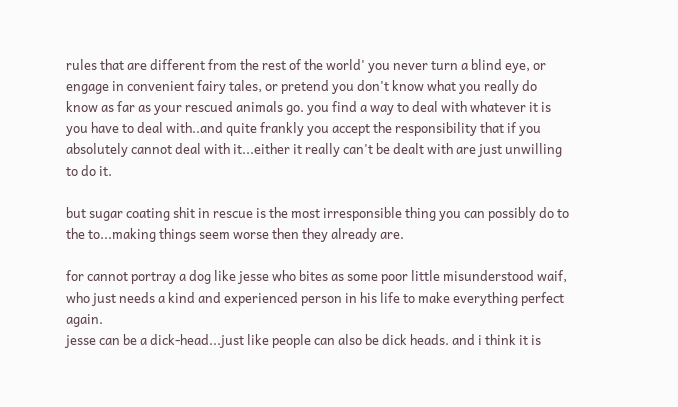rules that are different from the rest of the world' you never turn a blind eye, or engage in convenient fairy tales, or pretend you don't know what you really do know as far as your rescued animals go. you find a way to deal with whatever it is you have to deal with..and quite frankly you accept the responsibility that if you absolutely cannot deal with it...either it really can't be dealt with are just unwilling to do it.

but sugar coating shit in rescue is the most irresponsible thing you can possibly do to the to...making things seem worse then they already are.

for cannot portray a dog like jesse who bites as some poor little misunderstood waif, who just needs a kind and experienced person in his life to make everything perfect again.
jesse can be a dick-head...just like people can also be dick heads. and i think it is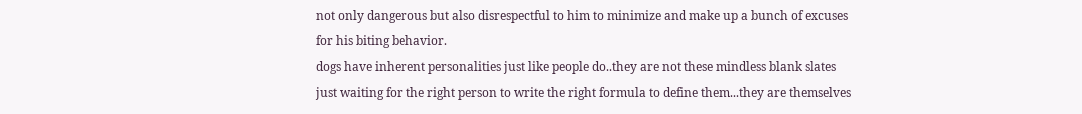not only dangerous but also disrespectful to him to minimize and make up a bunch of excuses for his biting behavior.
dogs have inherent personalities just like people do..they are not these mindless blank slates just waiting for the right person to write the right formula to define them...they are themselves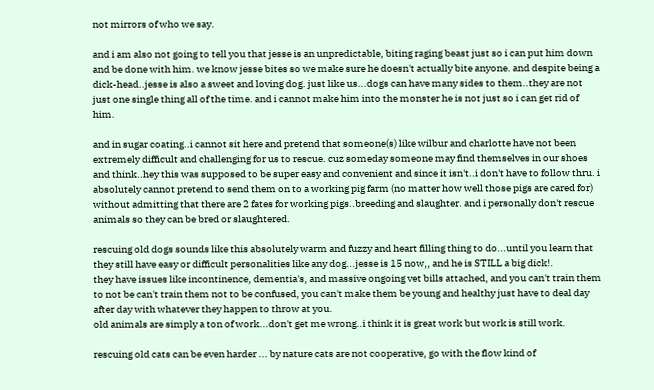not mirrors of who we say.

and i am also not going to tell you that jesse is an unpredictable, biting raging beast just so i can put him down and be done with him. we know jesse bites so we make sure he doesn't actually bite anyone. and despite being a dick-head..jesse is also a sweet and loving dog. just like us...dogs can have many sides to them..they are not just one single thing all of the time. and i cannot make him into the monster he is not just so i can get rid of him.

and in sugar coating..i cannot sit here and pretend that someone(s) like wilbur and charlotte have not been extremely difficult and challenging for us to rescue. cuz someday someone may find themselves in our shoes and think..hey this was supposed to be super easy and convenient and since it isn't..i don't have to follow thru. i absolutely cannot pretend to send them on to a working pig farm (no matter how well those pigs are cared for) without admitting that there are 2 fates for working pigs..breeding and slaughter. and i personally don't rescue animals so they can be bred or slaughtered.

rescuing old dogs sounds like this absolutely warm and fuzzy and heart filling thing to do...until you learn that they still have easy or difficult personalities like any dog...jesse is 15 now,, and he is STILL a big dick!.
they have issues like incontinence, dementia's, and massive ongoing vet bills attached, and you can't train them to not be can't train them not to be confused, you can't make them be young and healthy just have to deal day after day with whatever they happen to throw at you.
old animals are simply a ton of work...don't get me wrong..i think it is great work but work is still work.

rescuing old cats can be even harder ... by nature cats are not cooperative, go with the flow kind of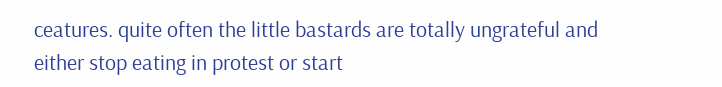ceatures. quite often the little bastards are totally ungrateful and either stop eating in protest or start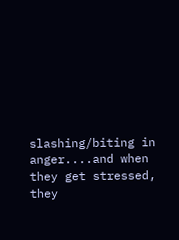slashing/biting in anger....and when they get stressed, they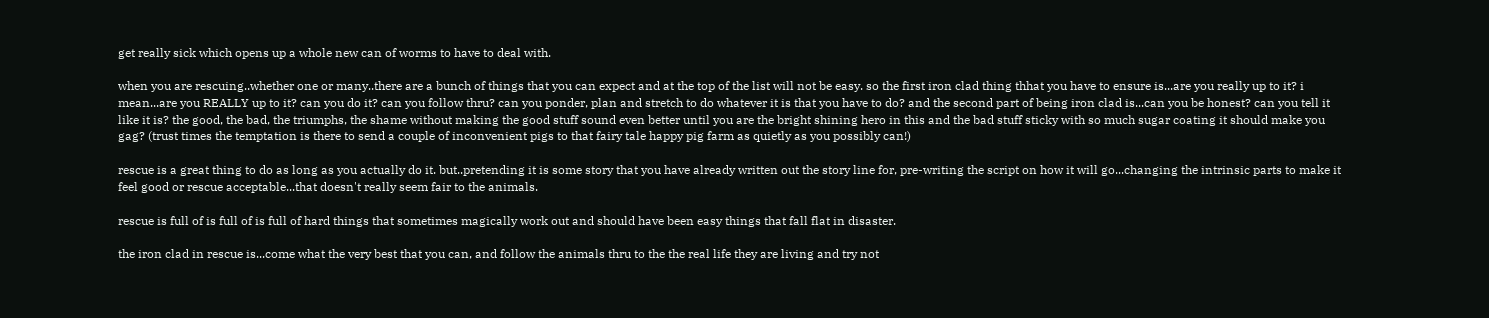get really sick which opens up a whole new can of worms to have to deal with.

when you are rescuing..whether one or many..there are a bunch of things that you can expect and at the top of the list will not be easy. so the first iron clad thing thhat you have to ensure is...are you really up to it? i mean...are you REALLY up to it? can you do it? can you follow thru? can you ponder, plan and stretch to do whatever it is that you have to do? and the second part of being iron clad is...can you be honest? can you tell it like it is? the good, the bad, the triumphs, the shame without making the good stuff sound even better until you are the bright shining hero in this and the bad stuff sticky with so much sugar coating it should make you gag? (trust times the temptation is there to send a couple of inconvenient pigs to that fairy tale happy pig farm as quietly as you possibly can!)

rescue is a great thing to do as long as you actually do it. but..pretending it is some story that you have already written out the story line for, pre-writing the script on how it will go...changing the intrinsic parts to make it feel good or rescue acceptable...that doesn't really seem fair to the animals.

rescue is full of is full of is full of hard things that sometimes magically work out and should have been easy things that fall flat in disaster.

the iron clad in rescue is...come what the very best that you can, and follow the animals thru to the the real life they are living and try not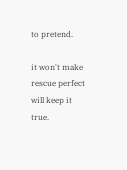to pretend.

it won't make rescue perfect will keep it true.